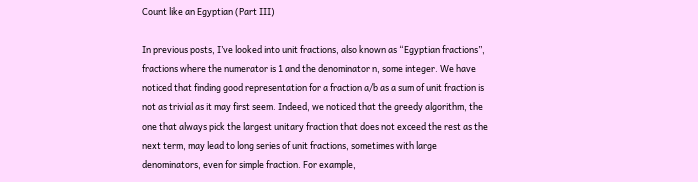Count like an Egyptian (Part III)

In previous posts, I’ve looked into unit fractions, also known as “Egyptian fractions”, fractions where the numerator is 1 and the denominator n, some integer. We have noticed that finding good representation for a fraction a/b as a sum of unit fraction is not as trivial as it may first seem. Indeed, we noticed that the greedy algorithm, the one that always pick the largest unitary fraction that does not exceed the rest as the next term, may lead to long series of unit fractions, sometimes with large denominators, even for simple fraction. For example,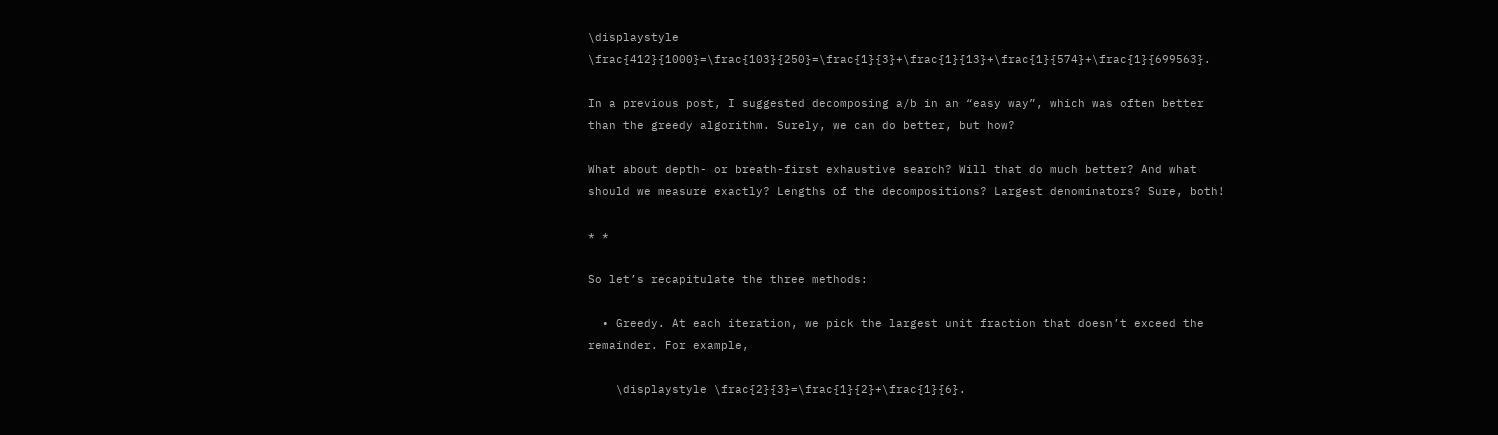\displaystyle \frac{412}{1000}=\frac{103}{250}=\frac{1}{3}+\frac{1}{13}+\frac{1}{574}+\frac{1}{699563}.

In a previous post, I suggested decomposing a/b in an “easy way”, which was often better than the greedy algorithm. Surely, we can do better, but how?

What about depth- or breath-first exhaustive search? Will that do much better? And what should we measure exactly? Lengths of the decompositions? Largest denominators? Sure, both!

* *

So let’s recapitulate the three methods:

  • Greedy. At each iteration, we pick the largest unit fraction that doesn’t exceed the remainder. For example,

    \displaystyle \frac{2}{3}=\frac{1}{2}+\frac{1}{6}.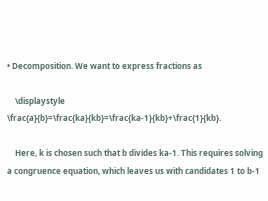• Decomposition. We want to express fractions as

    \displaystyle \frac{a}{b}=\frac{ka}{kb}=\frac{ka-1}{kb}+\frac{1}{kb}.

    Here, k is chosen such that b divides ka-1. This requires solving a congruence equation, which leaves us with candidates 1 to b-1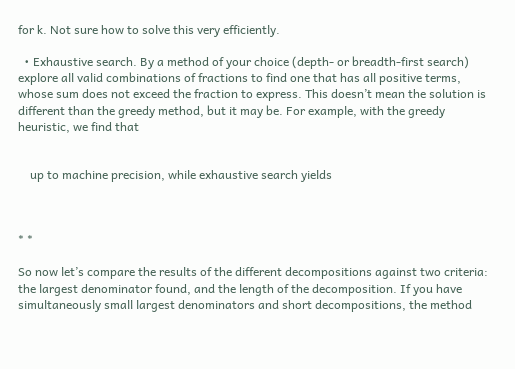for k. Not sure how to solve this very efficiently.

  • Exhaustive search. By a method of your choice (depth- or breadth-first search) explore all valid combinations of fractions to find one that has all positive terms, whose sum does not exceed the fraction to express. This doesn’t mean the solution is different than the greedy method, but it may be. For example, with the greedy heuristic, we find that


    up to machine precision, while exhaustive search yields



* *

So now let’s compare the results of the different decompositions against two criteria: the largest denominator found, and the length of the decomposition. If you have simultaneously small largest denominators and short decompositions, the method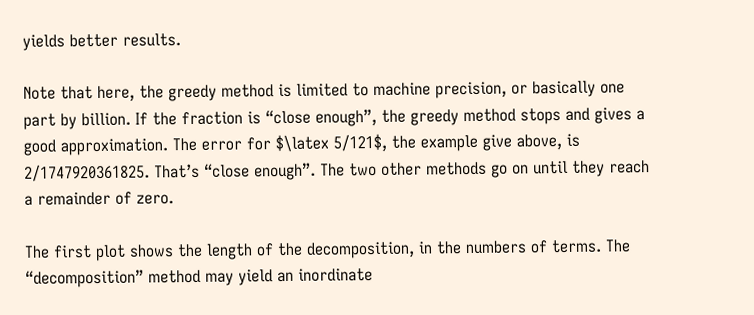yields better results.

Note that here, the greedy method is limited to machine precision, or basically one part by billion. If the fraction is “close enough”, the greedy method stops and gives a good approximation. The error for $\latex 5/121$, the example give above, is 2/1747920361825. That’s “close enough”. The two other methods go on until they reach a remainder of zero.

The first plot shows the length of the decomposition, in the numbers of terms. The “decomposition” method may yield an inordinate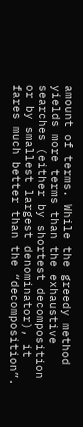amount of terms. While the greedy method yields more terms than the exhaustive searches (either by shortest decomposition or by smallest largest denominator), it fares much better than the “decomposition”.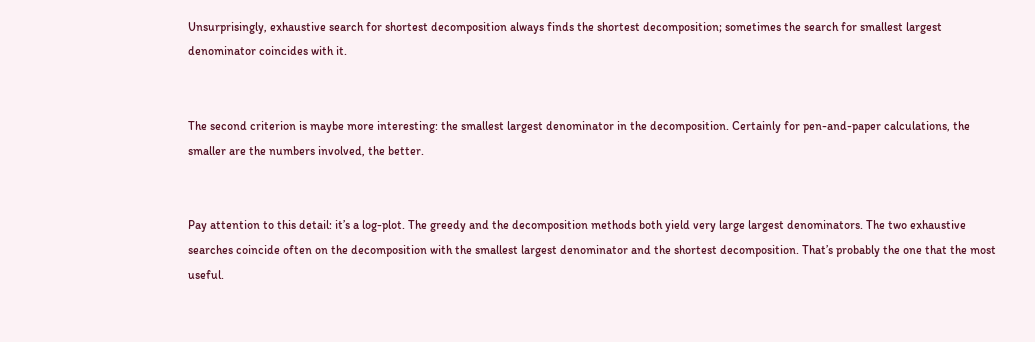Unsurprisingly, exhaustive search for shortest decomposition always finds the shortest decomposition; sometimes the search for smallest largest denominator coincides with it.


The second criterion is maybe more interesting: the smallest largest denominator in the decomposition. Certainly for pen-and-paper calculations, the smaller are the numbers involved, the better.


Pay attention to this detail: it’s a log-plot. The greedy and the decomposition methods both yield very large largest denominators. The two exhaustive searches coincide often on the decomposition with the smallest largest denominator and the shortest decomposition. That’s probably the one that the most useful.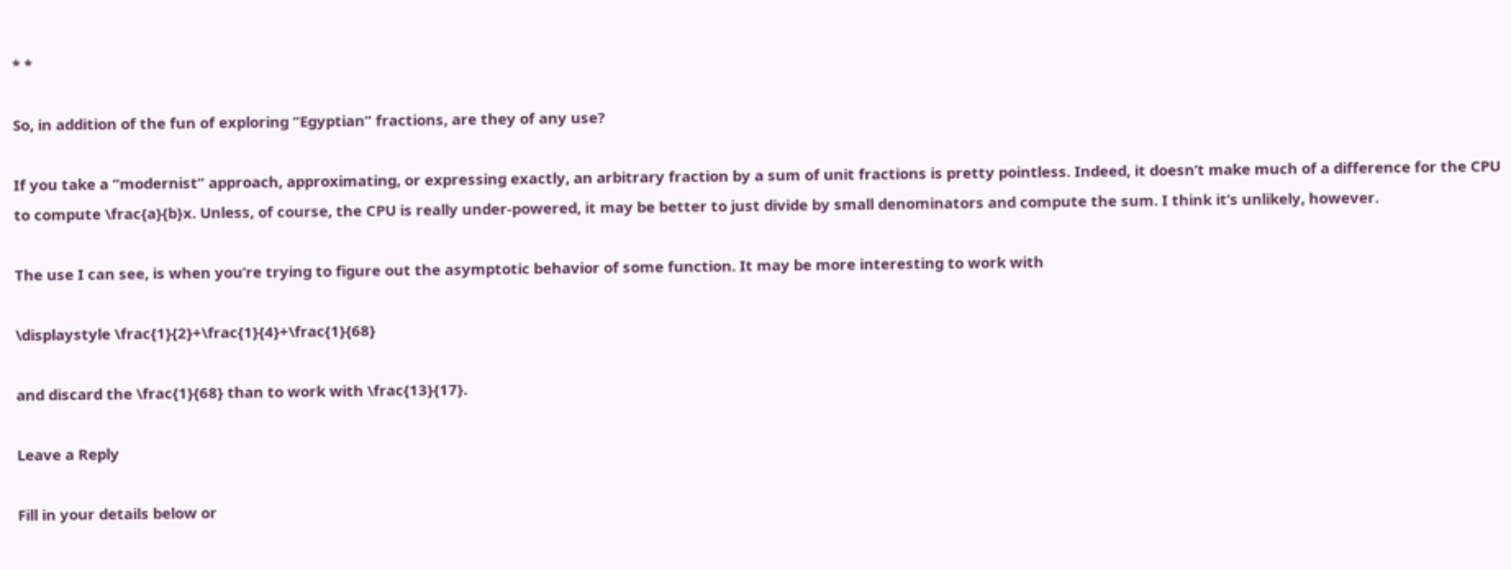* *

So, in addition of the fun of exploring “Egyptian” fractions, are they of any use?

If you take a “modernist” approach, approximating, or expressing exactly, an arbitrary fraction by a sum of unit fractions is pretty pointless. Indeed, it doesn’t make much of a difference for the CPU to compute \frac{a}{b}x. Unless, of course, the CPU is really under-powered, it may be better to just divide by small denominators and compute the sum. I think it’s unlikely, however.

The use I can see, is when you’re trying to figure out the asymptotic behavior of some function. It may be more interesting to work with

\displaystyle \frac{1}{2}+\frac{1}{4}+\frac{1}{68}

and discard the \frac{1}{68} than to work with \frac{13}{17}.

Leave a Reply

Fill in your details below or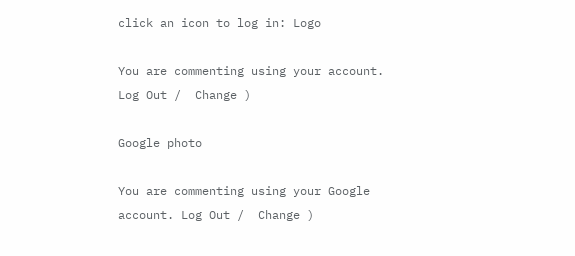click an icon to log in: Logo

You are commenting using your account. Log Out /  Change )

Google photo

You are commenting using your Google account. Log Out /  Change )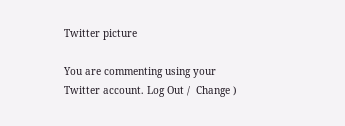Twitter picture

You are commenting using your Twitter account. Log Out /  Change )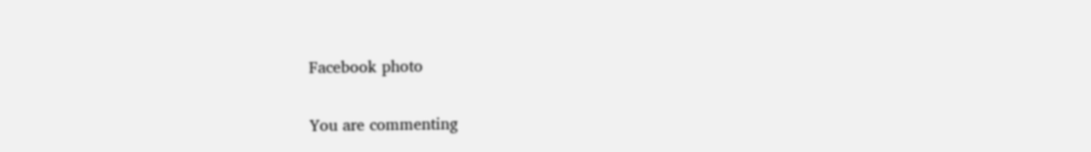Facebook photo

You are commenting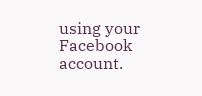using your Facebook account.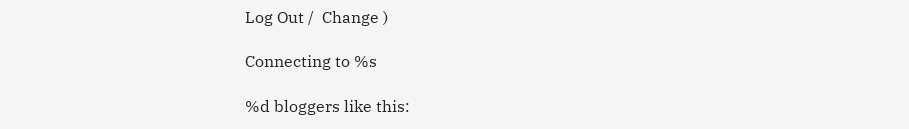Log Out /  Change )

Connecting to %s

%d bloggers like this: